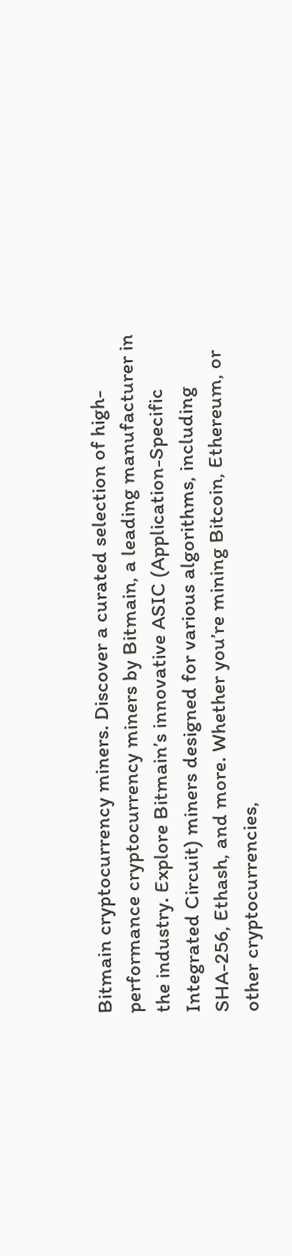Bitmain cryptocurrency miners. Discover a curated selection of high-performance cryptocurrency miners by Bitmain, a leading manufacturer in the industry. Explore Bitmain’s innovative ASIC (Application-Specific Integrated Circuit) miners designed for various algorithms, including SHA-256, Ethash, and more. Whether you’re mining Bitcoin, Ethereum, or other cryptocurrencies,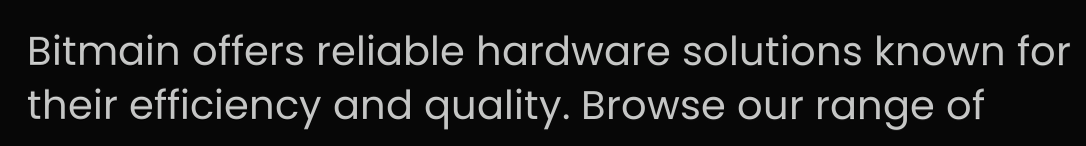Bitmain offers reliable hardware solutions known for their efficiency and quality. Browse our range of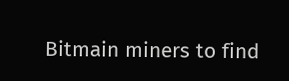Bitmain miners to find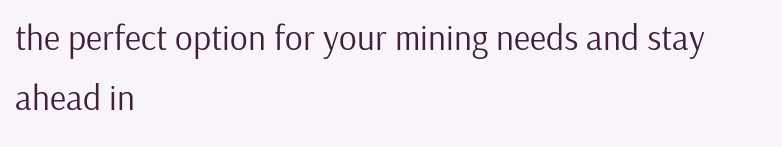the perfect option for your mining needs and stay ahead in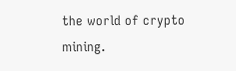the world of crypto mining.